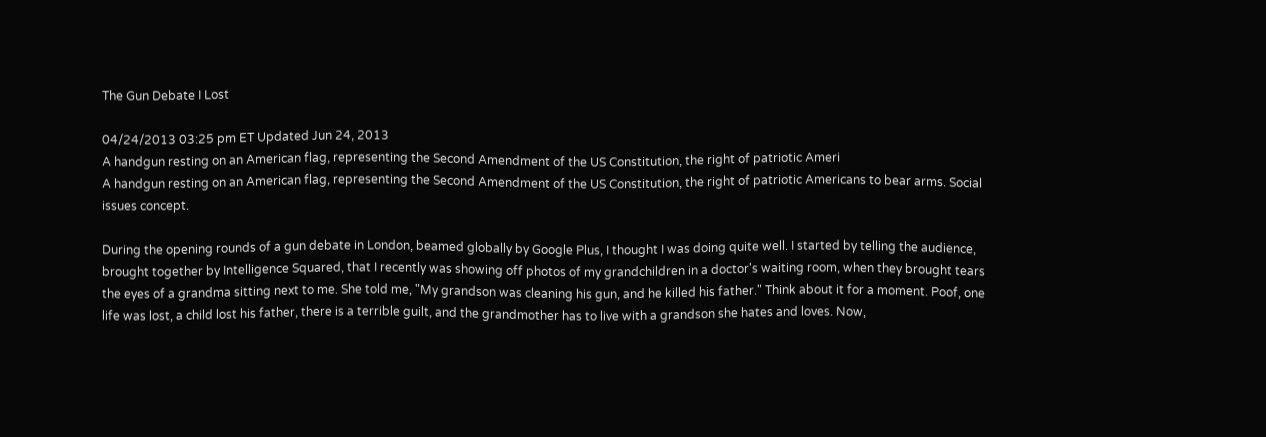The Gun Debate I Lost

04/24/2013 03:25 pm ET Updated Jun 24, 2013
A handgun resting on an American flag, representing the Second Amendment of the US Constitution, the right of patriotic Ameri
A handgun resting on an American flag, representing the Second Amendment of the US Constitution, the right of patriotic Americans to bear arms. Social issues concept.

During the opening rounds of a gun debate in London, beamed globally by Google Plus, I thought I was doing quite well. I started by telling the audience, brought together by Intelligence Squared, that I recently was showing off photos of my grandchildren in a doctor's waiting room, when they brought tears the eyes of a grandma sitting next to me. She told me, "My grandson was cleaning his gun, and he killed his father." Think about it for a moment. Poof, one life was lost, a child lost his father, there is a terrible guilt, and the grandmother has to live with a grandson she hates and loves. Now,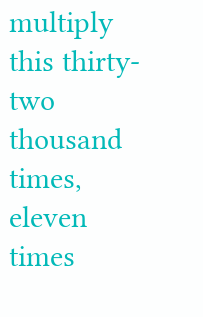multiply this thirty-two thousand times, eleven times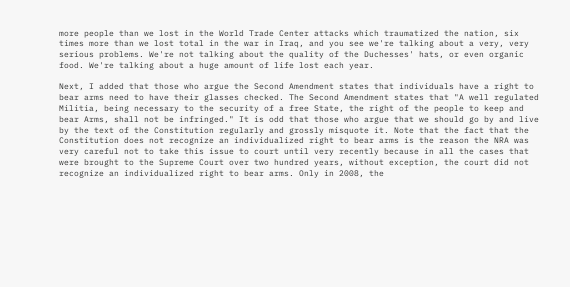more people than we lost in the World Trade Center attacks which traumatized the nation, six times more than we lost total in the war in Iraq, and you see we're talking about a very, very serious problems. We're not talking about the quality of the Duchesses' hats, or even organic food. We're talking about a huge amount of life lost each year.

Next, I added that those who argue the Second Amendment states that individuals have a right to bear arms need to have their glasses checked. The Second Amendment states that "A well regulated Militia, being necessary to the security of a free State, the right of the people to keep and bear Arms, shall not be infringed." It is odd that those who argue that we should go by and live by the text of the Constitution regularly and grossly misquote it. Note that the fact that the Constitution does not recognize an individualized right to bear arms is the reason the NRA was very careful not to take this issue to court until very recently because in all the cases that were brought to the Supreme Court over two hundred years, without exception, the court did not recognize an individualized right to bear arms. Only in 2008, the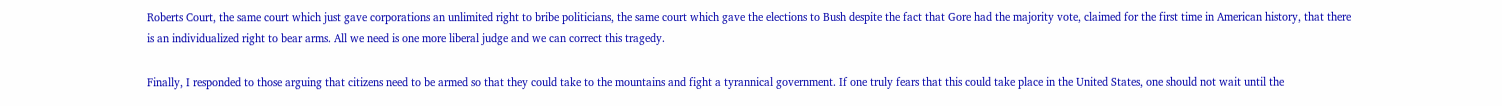Roberts Court, the same court which just gave corporations an unlimited right to bribe politicians, the same court which gave the elections to Bush despite the fact that Gore had the majority vote, claimed for the first time in American history, that there is an individualized right to bear arms. All we need is one more liberal judge and we can correct this tragedy.

Finally, I responded to those arguing that citizens need to be armed so that they could take to the mountains and fight a tyrannical government. If one truly fears that this could take place in the United States, one should not wait until the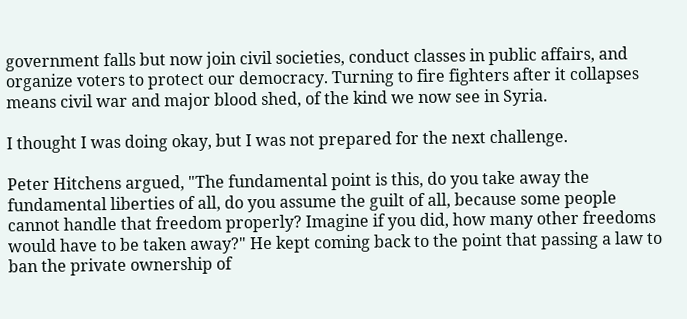government falls but now join civil societies, conduct classes in public affairs, and organize voters to protect our democracy. Turning to fire fighters after it collapses means civil war and major blood shed, of the kind we now see in Syria.

I thought I was doing okay, but I was not prepared for the next challenge.

Peter Hitchens argued, "The fundamental point is this, do you take away the fundamental liberties of all, do you assume the guilt of all, because some people cannot handle that freedom properly? Imagine if you did, how many other freedoms would have to be taken away?" He kept coming back to the point that passing a law to ban the private ownership of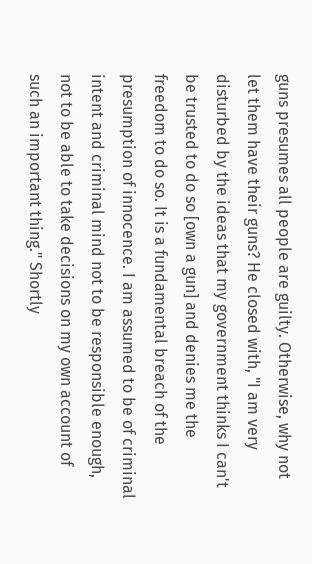guns presumes all people are guilty. Otherwise, why not let them have their guns? He closed with, "I am very disturbed by the ideas that my government thinks I can't be trusted to do so [own a gun] and denies me the freedom to do so. It is a fundamental breach of the presumption of innocence. I am assumed to be of criminal intent and criminal mind not to be responsible enough, not to be able to take decisions on my own account of such an important thing." Shortly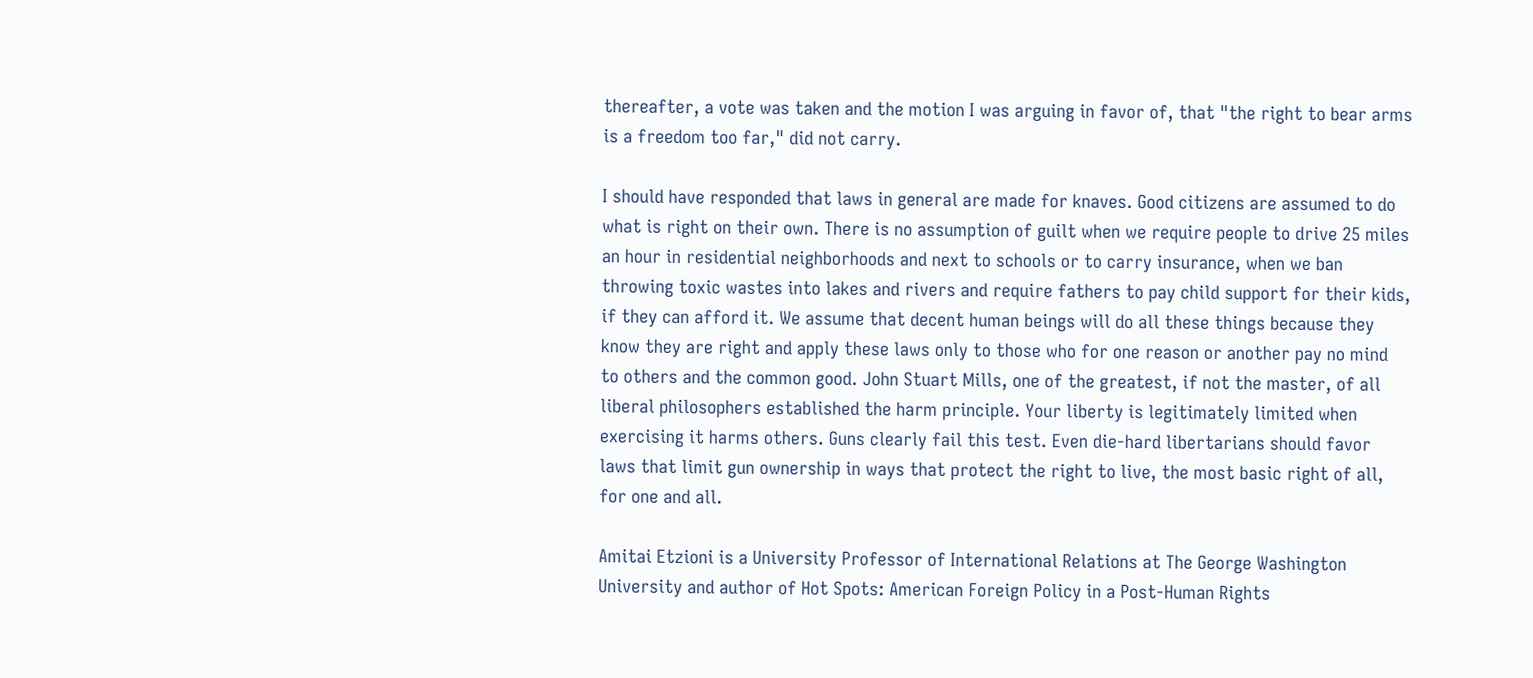thereafter, a vote was taken and the motion I was arguing in favor of, that "the right to bear arms is a freedom too far," did not carry.

I should have responded that laws in general are made for knaves. Good citizens are assumed to do what is right on their own. There is no assumption of guilt when we require people to drive 25 miles an hour in residential neighborhoods and next to schools or to carry insurance, when we ban throwing toxic wastes into lakes and rivers and require fathers to pay child support for their kids, if they can afford it. We assume that decent human beings will do all these things because they know they are right and apply these laws only to those who for one reason or another pay no mind to others and the common good. John Stuart Mills, one of the greatest, if not the master, of all liberal philosophers established the harm principle. Your liberty is legitimately limited when exercising it harms others. Guns clearly fail this test. Even die-hard libertarians should favor laws that limit gun ownership in ways that protect the right to live, the most basic right of all, for one and all.

Amitai Etzioni is a University Professor of International Relations at The George Washington University and author of Hot Spots: American Foreign Policy in a Post-Human Rights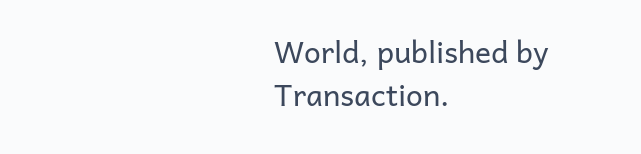World, published by Transaction.